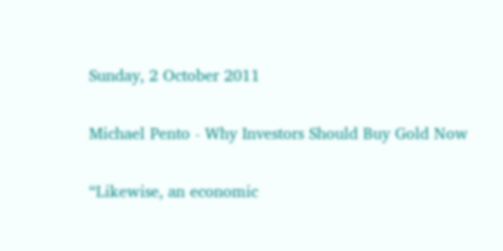Sunday, 2 October 2011

Michael Pento - Why Investors Should Buy Gold Now

“Likewise, an economic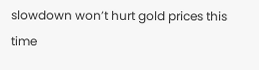slowdown won’t hurt gold prices this time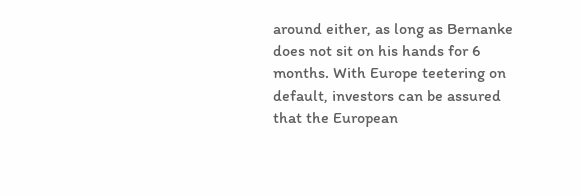around either, as long as Bernanke does not sit on his hands for 6 months. With Europe teetering on default, investors can be assured that the European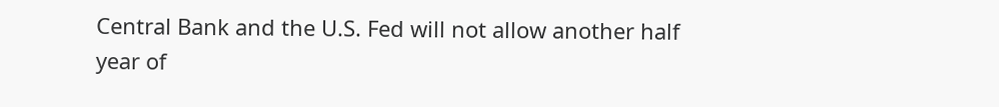Central Bank and the U.S. Fed will not allow another half year of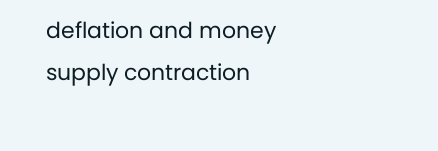deflation and money supply contraction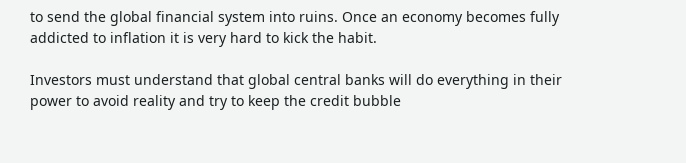to send the global financial system into ruins. Once an economy becomes fully addicted to inflation it is very hard to kick the habit.

Investors must understand that global central banks will do everything in their power to avoid reality and try to keep the credit bubble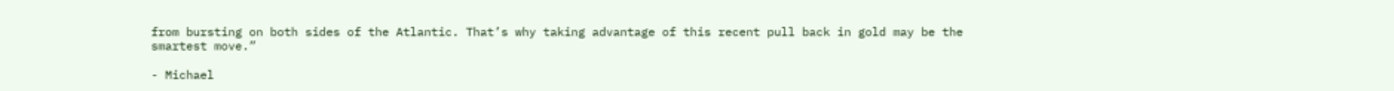from bursting on both sides of the Atlantic. That’s why taking advantage of this recent pull back in gold may be the smartest move.”

- Michael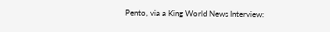Pento, via a King World News Interview: